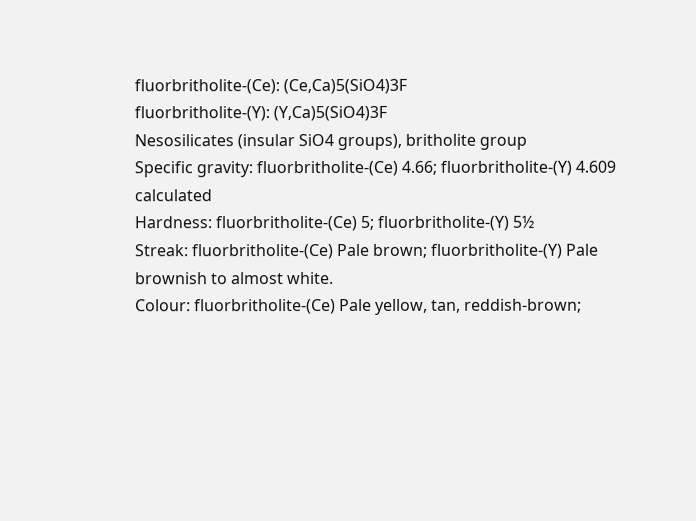fluorbritholite-(Ce): (Ce,Ca)5(SiO4)3F
fluorbritholite-(Y): (Y,Ca)5(SiO4)3F
Nesosilicates (insular SiO4 groups), britholite group
Specific gravity: fluorbritholite-(Ce) 4.66; fluorbritholite-(Y) 4.609 calculated
Hardness: fluorbritholite-(Ce) 5; fluorbritholite-(Y) 5½
Streak: fluorbritholite-(Ce) Pale brown; fluorbritholite-(Y) Pale brownish to almost white.
Colour: fluorbritholite-(Ce) Pale yellow, tan, reddish-brown;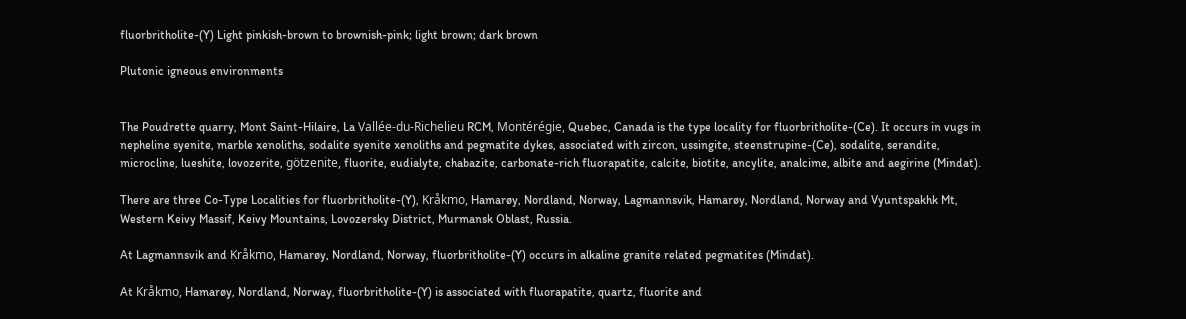fluorbritholite-(Y) Light pinkish-brown to brownish-pink; light brown; dark brown

Plutonic igneous environments


The Poudrette quarry, Mont Saint-Hilaire, La Vallée-du-Richelieu RCM, Montérégie, Quebec, Canada is the type locality for fluorbritholite-(Ce). It occurs in vugs in nepheline syenite, marble xenoliths, sodalite syenite xenoliths and pegmatite dykes, associated with zircon, ussingite, steenstrupine-(Ce), sodalite, serandite, microcline, lueshite, lovozerite, götzenite, fluorite, eudialyte, chabazite, carbonate-rich fluorapatite, calcite, biotite, ancylite, analcime, albite and aegirine (Mindat).

There are three Co-Type Localities for fluorbritholite-(Y), Kråkmo, Hamarøy, Nordland, Norway, Lagmannsvik, Hamarøy, Nordland, Norway and Vyuntspakhk Mt, Western Keivy Massif, Keivy Mountains, Lovozersky District, Murmansk Oblast, Russia.

At Lagmannsvik and Kråkmo, Hamarøy, Nordland, Norway, fluorbritholite-(Y) occurs in alkaline granite related pegmatites (Mindat).

At Kråkmo, Hamarøy, Nordland, Norway, fluorbritholite-(Y) is associated with fluorapatite, quartz, fluorite and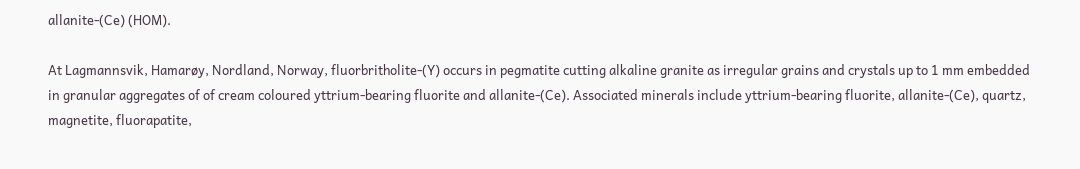allanite-(Ce) (HOM).

At Lagmannsvik, Hamarøy, Nordland, Norway, fluorbritholite-(Y) occurs in pegmatite cutting alkaline granite as irregular grains and crystals up to 1 mm embedded in granular aggregates of of cream coloured yttrium-bearing fluorite and allanite-(Ce). Associated minerals include yttrium-bearing fluorite, allanite-(Ce), quartz, magnetite, fluorapatite,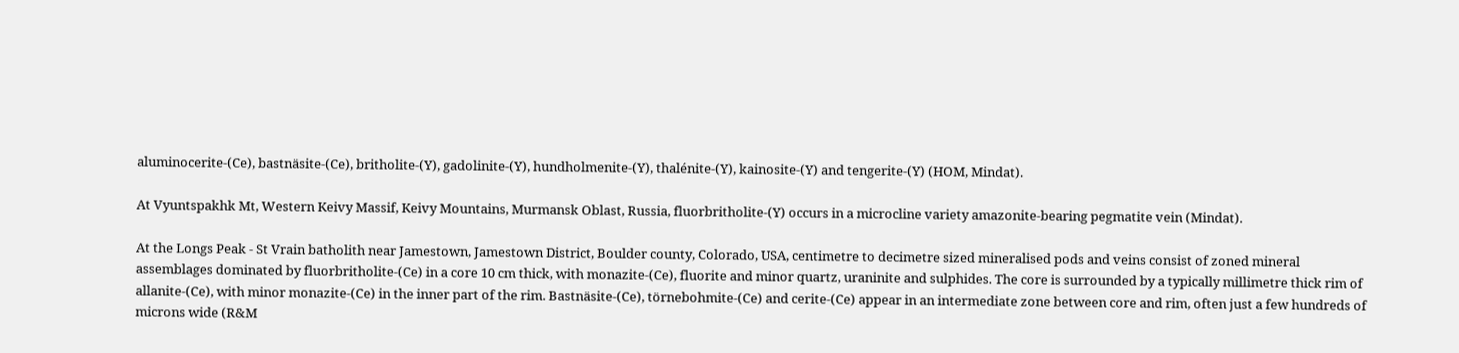aluminocerite-(Ce), bastnäsite-(Ce), britholite-(Y), gadolinite-(Y), hundholmenite-(Y), thalénite-(Y), kainosite-(Y) and tengerite-(Y) (HOM, Mindat).

At Vyuntspakhk Mt, Western Keivy Massif, Keivy Mountains, Murmansk Oblast, Russia, fluorbritholite-(Y) occurs in a microcline variety amazonite-bearing pegmatite vein (Mindat).

At the Longs Peak - St Vrain batholith near Jamestown, Jamestown District, Boulder county, Colorado, USA, centimetre to decimetre sized mineralised pods and veins consist of zoned mineral assemblages dominated by fluorbritholite-(Ce) in a core 10 cm thick, with monazite-(Ce), fluorite and minor quartz, uraninite and sulphides. The core is surrounded by a typically millimetre thick rim of allanite-(Ce), with minor monazite-(Ce) in the inner part of the rim. Bastnäsite-(Ce), törnebohmite-(Ce) and cerite-(Ce) appear in an intermediate zone between core and rim, often just a few hundreds of microns wide (R&M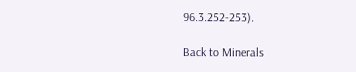96.3.252-253).

Back to Minerals